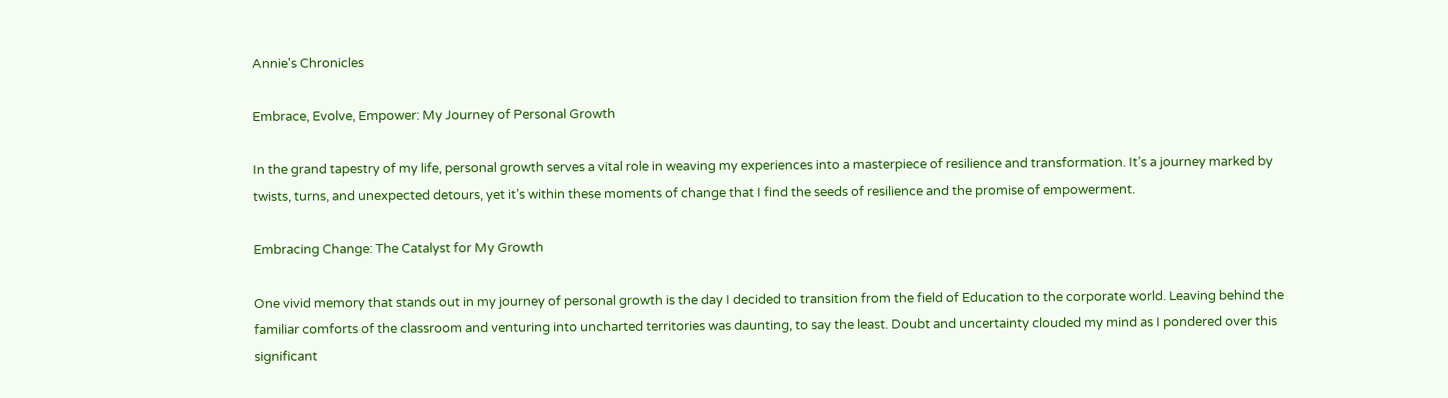Annie's Chronicles

Embrace, Evolve, Empower: My Journey of Personal Growth

In the grand tapestry of my life, personal growth serves a vital role in weaving my experiences into a masterpiece of resilience and transformation. It’s a journey marked by twists, turns, and unexpected detours, yet it’s within these moments of change that I find the seeds of resilience and the promise of empowerment.

Embracing Change: The Catalyst for My Growth

One vivid memory that stands out in my journey of personal growth is the day I decided to transition from the field of Education to the corporate world. Leaving behind the familiar comforts of the classroom and venturing into uncharted territories was daunting, to say the least. Doubt and uncertainty clouded my mind as I pondered over this significant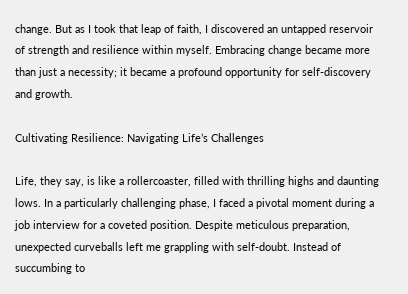change. But as I took that leap of faith, I discovered an untapped reservoir of strength and resilience within myself. Embracing change became more than just a necessity; it became a profound opportunity for self-discovery and growth.

Cultivating Resilience: Navigating Life’s Challenges

Life, they say, is like a rollercoaster, filled with thrilling highs and daunting lows. In a particularly challenging phase, I faced a pivotal moment during a job interview for a coveted position. Despite meticulous preparation, unexpected curveballs left me grappling with self-doubt. Instead of succumbing to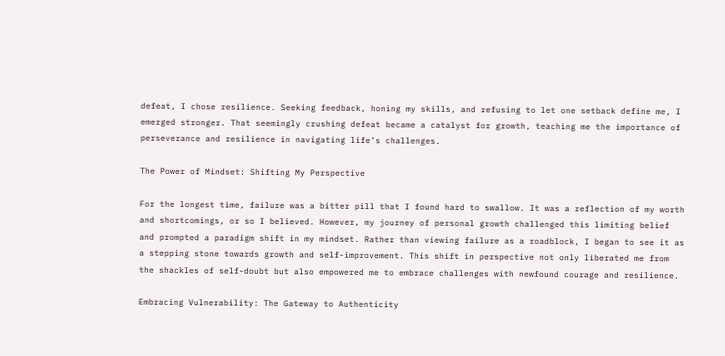defeat, I chose resilience. Seeking feedback, honing my skills, and refusing to let one setback define me, I emerged stronger. That seemingly crushing defeat became a catalyst for growth, teaching me the importance of perseverance and resilience in navigating life’s challenges.

The Power of Mindset: Shifting My Perspective

For the longest time, failure was a bitter pill that I found hard to swallow. It was a reflection of my worth and shortcomings, or so I believed. However, my journey of personal growth challenged this limiting belief and prompted a paradigm shift in my mindset. Rather than viewing failure as a roadblock, I began to see it as a stepping stone towards growth and self-improvement. This shift in perspective not only liberated me from the shackles of self-doubt but also empowered me to embrace challenges with newfound courage and resilience.

Embracing Vulnerability: The Gateway to Authenticity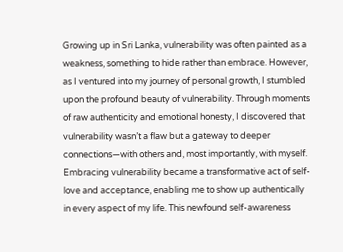Growing up in Sri Lanka, vulnerability was often painted as a weakness, something to hide rather than embrace. However, as I ventured into my journey of personal growth, I stumbled upon the profound beauty of vulnerability. Through moments of raw authenticity and emotional honesty, I discovered that vulnerability wasn’t a flaw but a gateway to deeper connections—with others and, most importantly, with myself. Embracing vulnerability became a transformative act of self-love and acceptance, enabling me to show up authentically in every aspect of my life. This newfound self-awareness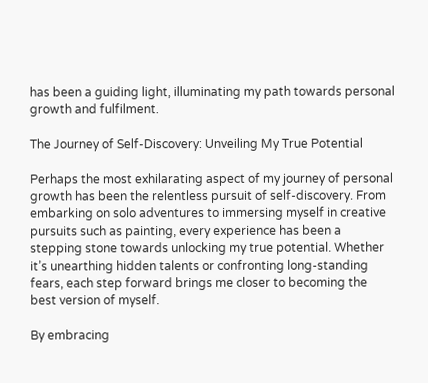has been a guiding light, illuminating my path towards personal growth and fulfilment.

The Journey of Self-Discovery: Unveiling My True Potential

Perhaps the most exhilarating aspect of my journey of personal growth has been the relentless pursuit of self-discovery. From embarking on solo adventures to immersing myself in creative pursuits such as painting, every experience has been a stepping stone towards unlocking my true potential. Whether it’s unearthing hidden talents or confronting long-standing fears, each step forward brings me closer to becoming the best version of myself.

By embracing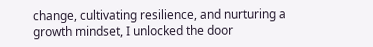change, cultivating resilience, and nurturing a growth mindset, I unlocked the door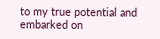to my true potential and embarked on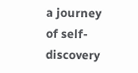a journey of self-discovery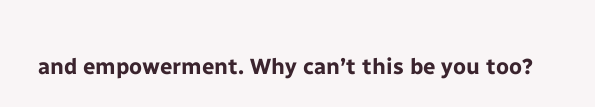and empowerment. Why can’t this be you too?